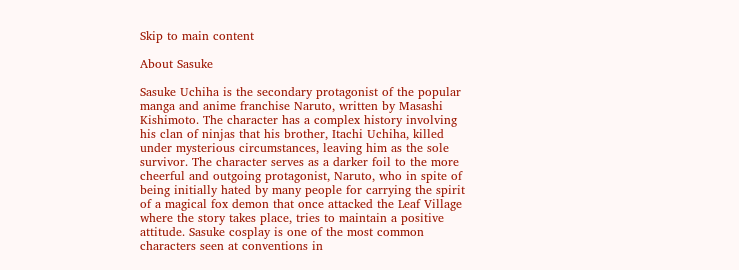Skip to main content

About Sasuke

Sasuke Uchiha is the secondary protagonist of the popular manga and anime franchise Naruto, written by Masashi Kishimoto. The character has a complex history involving his clan of ninjas that his brother, Itachi Uchiha, killed under mysterious circumstances, leaving him as the sole survivor. The character serves as a darker foil to the more cheerful and outgoing protagonist, Naruto, who in spite of being initially hated by many people for carrying the spirit of a magical fox demon that once attacked the Leaf Village where the story takes place, tries to maintain a positive attitude. Sasuke cosplay is one of the most common characters seen at conventions in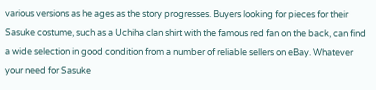various versions as he ages as the story progresses. Buyers looking for pieces for their Sasuke costume, such as a Uchiha clan shirt with the famous red fan on the back, can find a wide selection in good condition from a number of reliable sellers on eBay. Whatever your need for Sasuke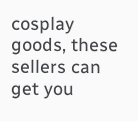cosplay goods, these sellers can get you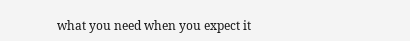what you need when you expect it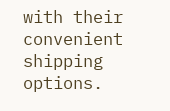with their convenient shipping options.